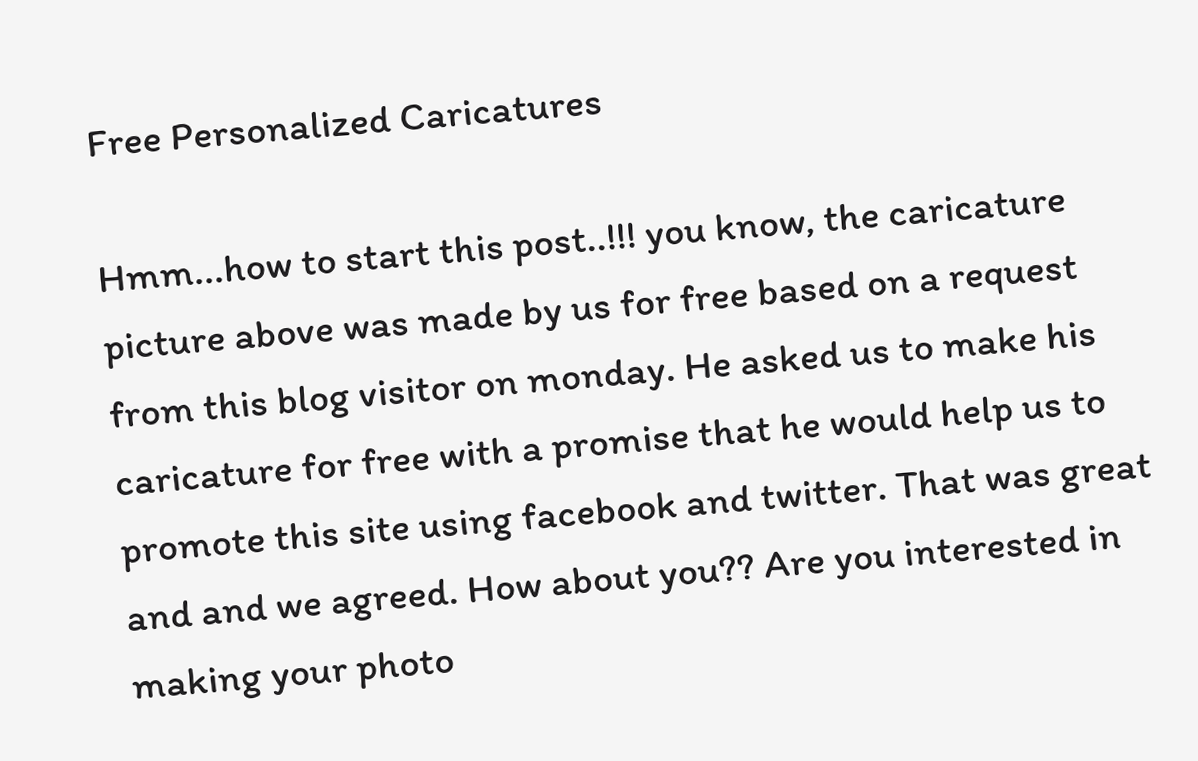Free Personalized Caricatures

Hmm...how to start this post..!!! you know, the caricature picture above was made by us for free based on a request from this blog visitor on monday. He asked us to make his caricature for free with a promise that he would help us to promote this site using facebook and twitter. That was great and and we agreed. How about you?? Are you interested in making your photo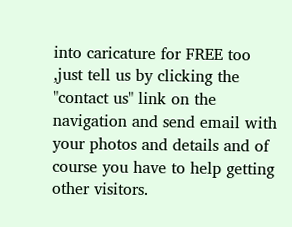into caricature for FREE too ,just tell us by clicking the "contact us" link on the navigation and send email with your photos and details and of course you have to help getting other visitors.